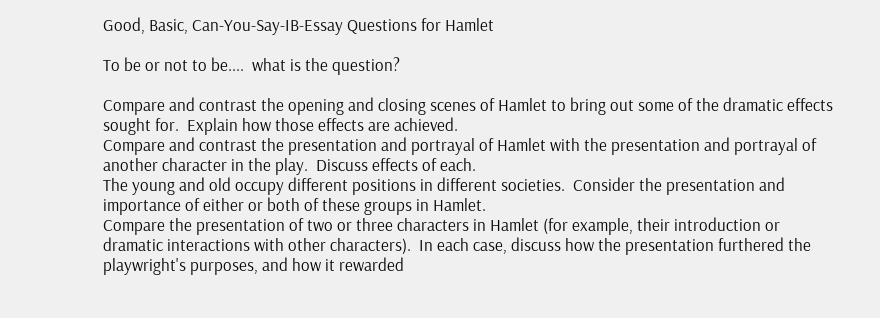Good, Basic, Can-You-Say-IB-Essay Questions for Hamlet

To be or not to be....  what is the question?

Compare and contrast the opening and closing scenes of Hamlet to bring out some of the dramatic effects sought for.  Explain how those effects are achieved.
Compare and contrast the presentation and portrayal of Hamlet with the presentation and portrayal of another character in the play.  Discuss effects of each.
The young and old occupy different positions in different societies.  Consider the presentation and importance of either or both of these groups in Hamlet.
Compare the presentation of two or three characters in Hamlet (for example, their introduction or dramatic interactions with other characters).  In each case, discuss how the presentation furthered the playwright's purposes, and how it rewarded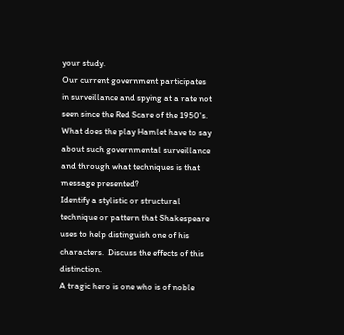your study.
Our current government participates in surveillance and spying at a rate not seen since the Red Scare of the 1950's.  What does the play Hamlet have to say about such governmental surveillance and through what techniques is that message presented?
Identify a stylistic or structural technique or pattern that Shakespeare uses to help distinguish one of his characters.  Discuss the effects of this distinction.
A tragic hero is one who is of noble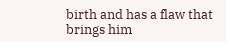birth and has a flaw that brings him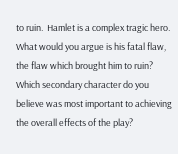to ruin.  Hamlet is a complex tragic hero.  What would you argue is his fatal flaw, the flaw which brought him to ruin?
Which secondary character do you believe was most important to achieving the overall effects of the play?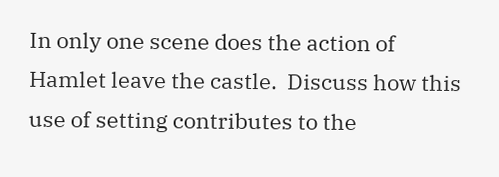In only one scene does the action of Hamlet leave the castle.  Discuss how this use of setting contributes to the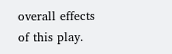overall effects of this play.